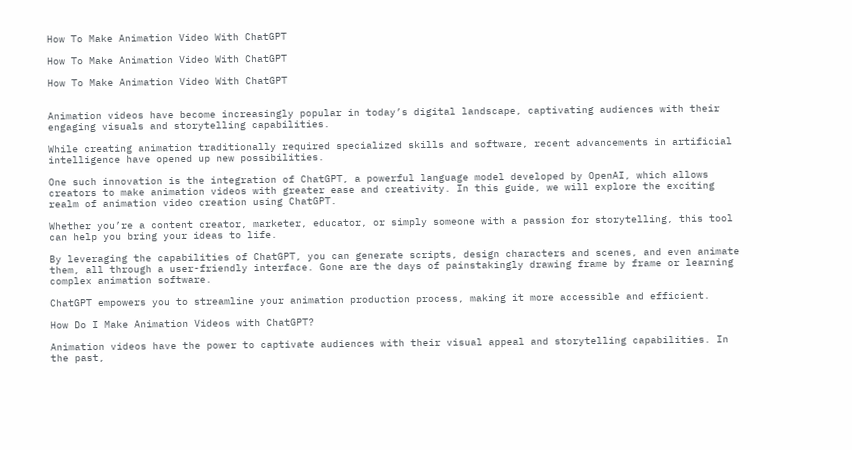How To Make Animation Video With ChatGPT

How To Make Animation Video With ChatGPT

How To Make Animation Video With ChatGPT


Animation videos have become increasingly popular in today’s digital landscape, captivating audiences with their engaging visuals and storytelling capabilities.

While creating animation traditionally required specialized skills and software, recent advancements in artificial intelligence have opened up new possibilities.

One such innovation is the integration of ChatGPT, a powerful language model developed by OpenAI, which allows creators to make animation videos with greater ease and creativity. In this guide, we will explore the exciting realm of animation video creation using ChatGPT.

Whether you’re a content creator, marketer, educator, or simply someone with a passion for storytelling, this tool can help you bring your ideas to life.

By leveraging the capabilities of ChatGPT, you can generate scripts, design characters and scenes, and even animate them, all through a user-friendly interface. Gone are the days of painstakingly drawing frame by frame or learning complex animation software.

ChatGPT empowers you to streamline your animation production process, making it more accessible and efficient.

How Do I Make Animation Videos with ChatGPT?

Animation videos have the power to captivate audiences with their visual appeal and storytelling capabilities. In the past,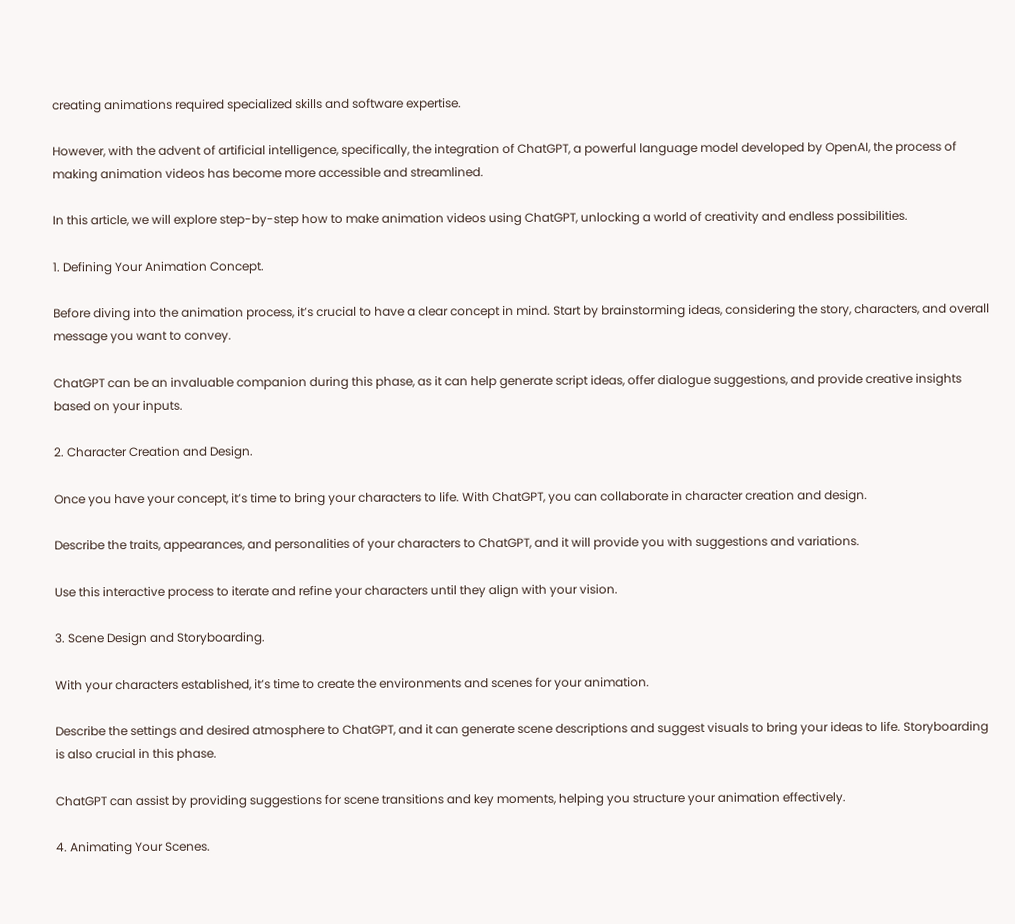creating animations required specialized skills and software expertise.

However, with the advent of artificial intelligence, specifically, the integration of ChatGPT, a powerful language model developed by OpenAI, the process of making animation videos has become more accessible and streamlined.

In this article, we will explore step-by-step how to make animation videos using ChatGPT, unlocking a world of creativity and endless possibilities.

1. Defining Your Animation Concept.

Before diving into the animation process, it’s crucial to have a clear concept in mind. Start by brainstorming ideas, considering the story, characters, and overall message you want to convey.

ChatGPT can be an invaluable companion during this phase, as it can help generate script ideas, offer dialogue suggestions, and provide creative insights based on your inputs.

2. Character Creation and Design.

Once you have your concept, it’s time to bring your characters to life. With ChatGPT, you can collaborate in character creation and design.

Describe the traits, appearances, and personalities of your characters to ChatGPT, and it will provide you with suggestions and variations.

Use this interactive process to iterate and refine your characters until they align with your vision.

3. Scene Design and Storyboarding.

With your characters established, it’s time to create the environments and scenes for your animation.

Describe the settings and desired atmosphere to ChatGPT, and it can generate scene descriptions and suggest visuals to bring your ideas to life. Storyboarding is also crucial in this phase.

ChatGPT can assist by providing suggestions for scene transitions and key moments, helping you structure your animation effectively.

4. Animating Your Scenes.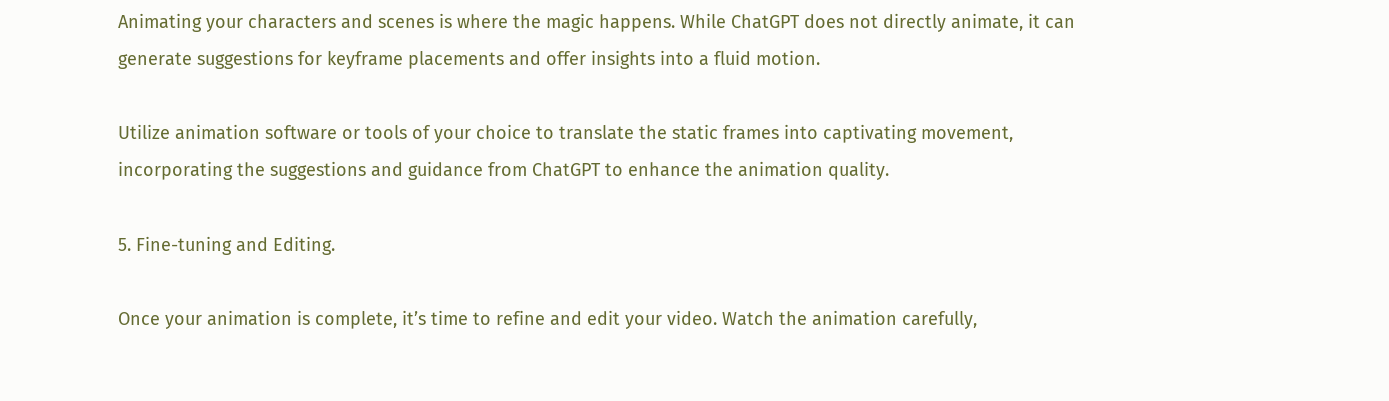Animating your characters and scenes is where the magic happens. While ChatGPT does not directly animate, it can generate suggestions for keyframe placements and offer insights into a fluid motion.

Utilize animation software or tools of your choice to translate the static frames into captivating movement, incorporating the suggestions and guidance from ChatGPT to enhance the animation quality.

5. Fine-tuning and Editing.

Once your animation is complete, it’s time to refine and edit your video. Watch the animation carefully,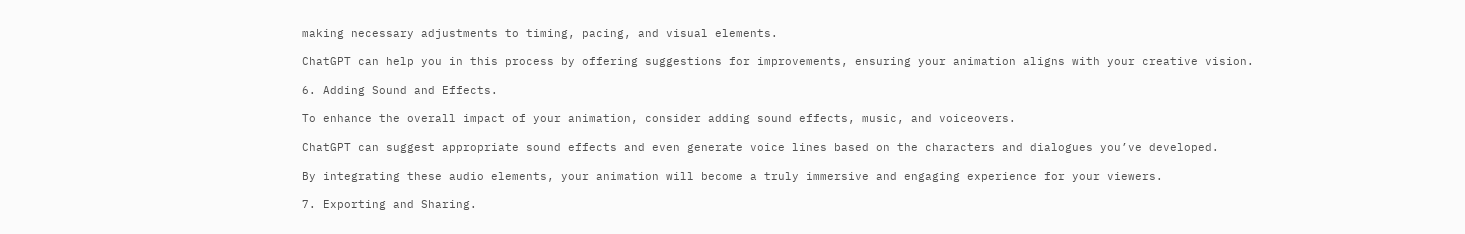making necessary adjustments to timing, pacing, and visual elements.

ChatGPT can help you in this process by offering suggestions for improvements, ensuring your animation aligns with your creative vision.

6. Adding Sound and Effects.

To enhance the overall impact of your animation, consider adding sound effects, music, and voiceovers.

ChatGPT can suggest appropriate sound effects and even generate voice lines based on the characters and dialogues you’ve developed.

By integrating these audio elements, your animation will become a truly immersive and engaging experience for your viewers.

7. Exporting and Sharing.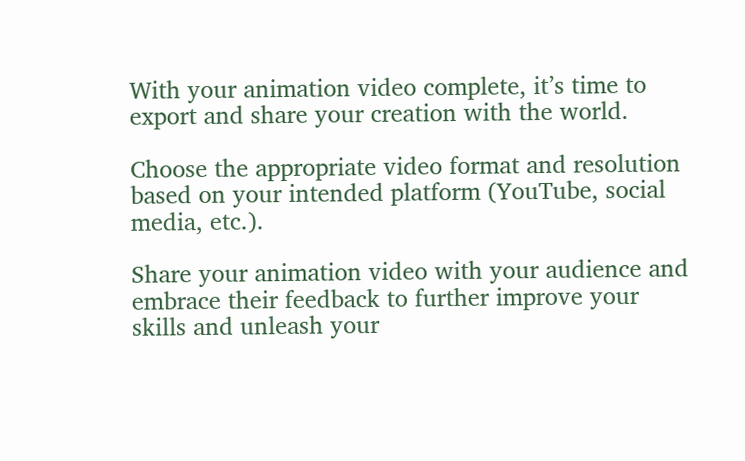With your animation video complete, it’s time to export and share your creation with the world.

Choose the appropriate video format and resolution based on your intended platform (YouTube, social media, etc.).

Share your animation video with your audience and embrace their feedback to further improve your skills and unleash your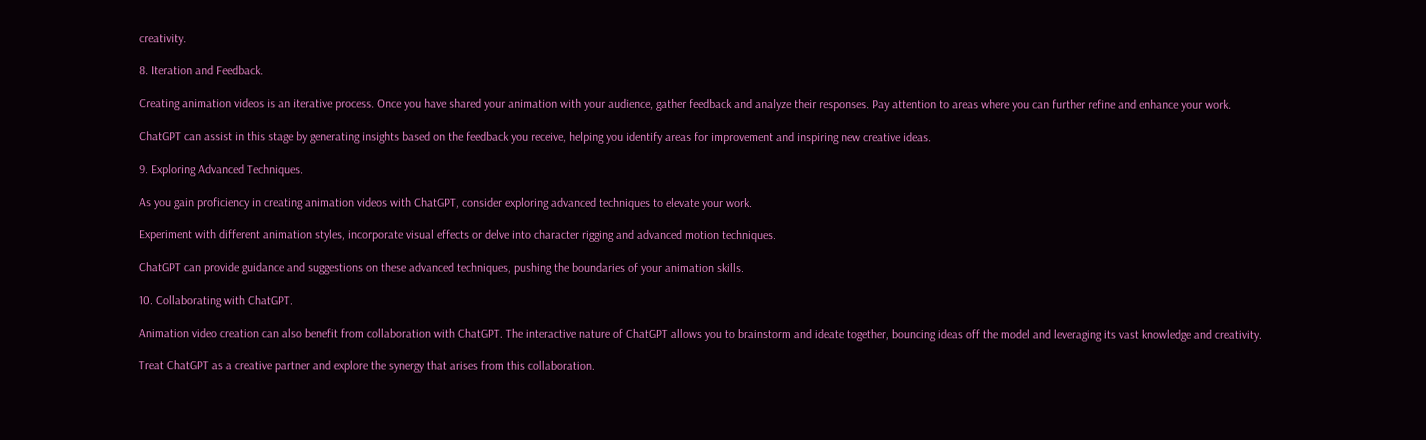creativity.

8. Iteration and Feedback.

Creating animation videos is an iterative process. Once you have shared your animation with your audience, gather feedback and analyze their responses. Pay attention to areas where you can further refine and enhance your work.

ChatGPT can assist in this stage by generating insights based on the feedback you receive, helping you identify areas for improvement and inspiring new creative ideas.

9. Exploring Advanced Techniques.

As you gain proficiency in creating animation videos with ChatGPT, consider exploring advanced techniques to elevate your work.

Experiment with different animation styles, incorporate visual effects or delve into character rigging and advanced motion techniques.

ChatGPT can provide guidance and suggestions on these advanced techniques, pushing the boundaries of your animation skills.

10. Collaborating with ChatGPT.

Animation video creation can also benefit from collaboration with ChatGPT. The interactive nature of ChatGPT allows you to brainstorm and ideate together, bouncing ideas off the model and leveraging its vast knowledge and creativity.

Treat ChatGPT as a creative partner and explore the synergy that arises from this collaboration.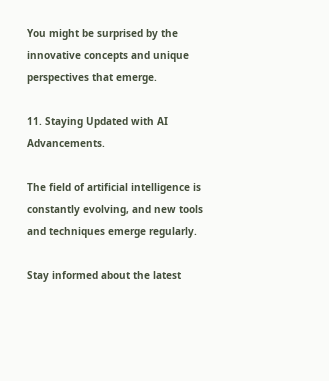You might be surprised by the innovative concepts and unique perspectives that emerge.

11. Staying Updated with AI Advancements.

The field of artificial intelligence is constantly evolving, and new tools and techniques emerge regularly.

Stay informed about the latest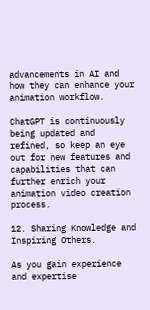advancements in AI and how they can enhance your animation workflow.

ChatGPT is continuously being updated and refined, so keep an eye out for new features and capabilities that can further enrich your animation video creation process.

12. Sharing Knowledge and Inspiring Others.

As you gain experience and expertise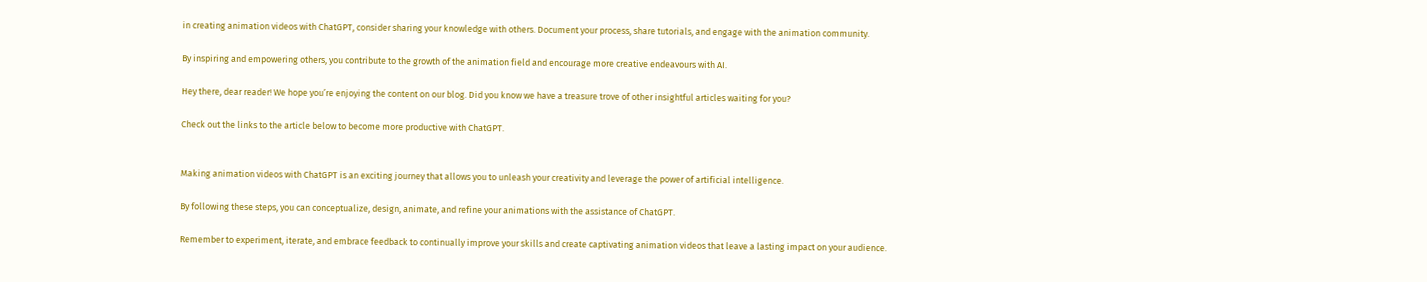in creating animation videos with ChatGPT, consider sharing your knowledge with others. Document your process, share tutorials, and engage with the animation community.

By inspiring and empowering others, you contribute to the growth of the animation field and encourage more creative endeavours with AI.

Hey there, dear reader! We hope you’re enjoying the content on our blog. Did you know we have a treasure trove of other insightful articles waiting for you?

Check out the links to the article below to become more productive with ChatGPT.


Making animation videos with ChatGPT is an exciting journey that allows you to unleash your creativity and leverage the power of artificial intelligence.

By following these steps, you can conceptualize, design, animate, and refine your animations with the assistance of ChatGPT.

Remember to experiment, iterate, and embrace feedback to continually improve your skills and create captivating animation videos that leave a lasting impact on your audience.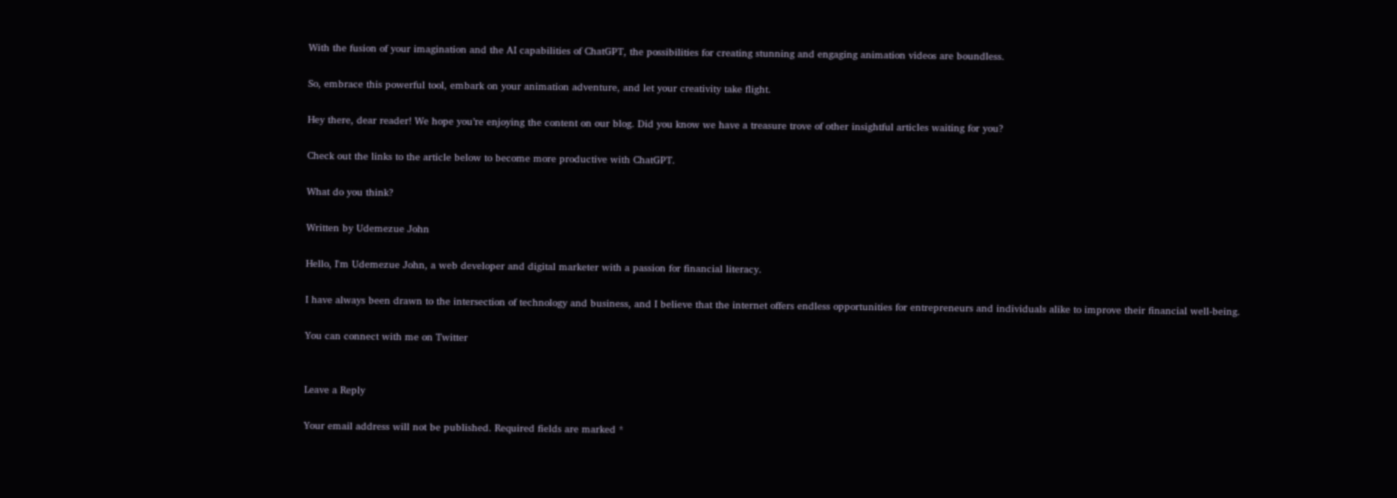With the fusion of your imagination and the AI capabilities of ChatGPT, the possibilities for creating stunning and engaging animation videos are boundless.

So, embrace this powerful tool, embark on your animation adventure, and let your creativity take flight.

Hey there, dear reader! We hope you’re enjoying the content on our blog. Did you know we have a treasure trove of other insightful articles waiting for you?

Check out the links to the article below to become more productive with ChatGPT.

What do you think?

Written by Udemezue John

Hello, I'm Udemezue John, a web developer and digital marketer with a passion for financial literacy.

I have always been drawn to the intersection of technology and business, and I believe that the internet offers endless opportunities for entrepreneurs and individuals alike to improve their financial well-being.

You can connect with me on Twitter


Leave a Reply

Your email address will not be published. Required fields are marked *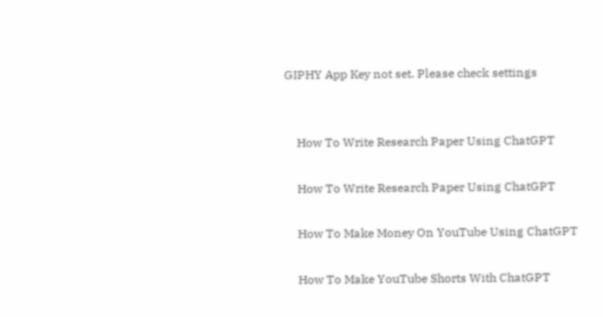GIPHY App Key not set. Please check settings


    How To Write Research Paper Using ChatGPT

    How To Write Research Paper Using ChatGPT

    How To Make Money On YouTube Using ChatGPT

    How To Make YouTube Shorts With ChatGPT